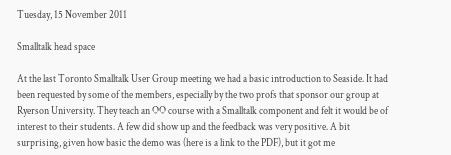Tuesday, 15 November 2011

Smalltalk head space

At the last Toronto Smalltalk User Group meeting we had a basic introduction to Seaside. It had been requested by some of the members, especially by the two profs that sponsor our group at Ryerson University. They teach an OO course with a Smalltalk component and felt it would be of interest to their students. A few did show up and the feedback was very positive. A bit surprising, given how basic the demo was (here is a link to the PDF), but it got me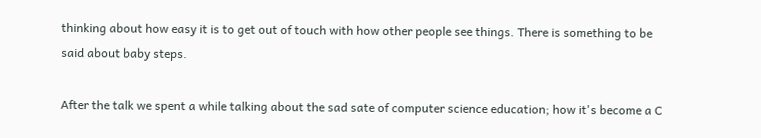thinking about how easy it is to get out of touch with how other people see things. There is something to be said about baby steps.

After the talk we spent a while talking about the sad sate of computer science education; how it's become a C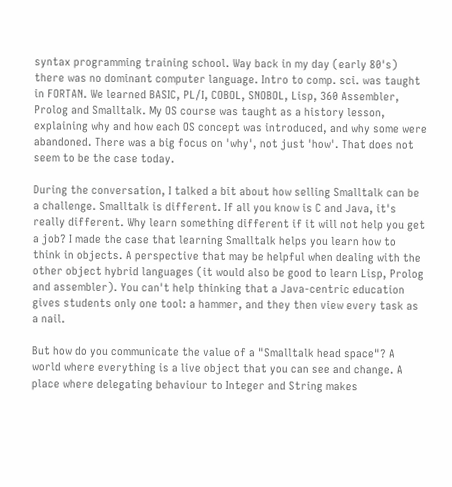syntax programming training school. Way back in my day (early 80's) there was no dominant computer language. Intro to comp. sci. was taught in FORTAN. We learned BASIC, PL/I, COBOL, SNOBOL, Lisp, 360 Assembler, Prolog and Smalltalk. My OS course was taught as a history lesson, explaining why and how each OS concept was introduced, and why some were abandoned. There was a big focus on 'why', not just 'how'. That does not seem to be the case today.

During the conversation, I talked a bit about how selling Smalltalk can be a challenge. Smalltalk is different. If all you know is C and Java, it's really different. Why learn something different if it will not help you get a job? I made the case that learning Smalltalk helps you learn how to think in objects. A perspective that may be helpful when dealing with the other object hybrid languages (it would also be good to learn Lisp, Prolog and assembler). You can't help thinking that a Java-centric education gives students only one tool: a hammer, and they then view every task as a nail.

But how do you communicate the value of a "Smalltalk head space"? A world where everything is a live object that you can see and change. A place where delegating behaviour to Integer and String makes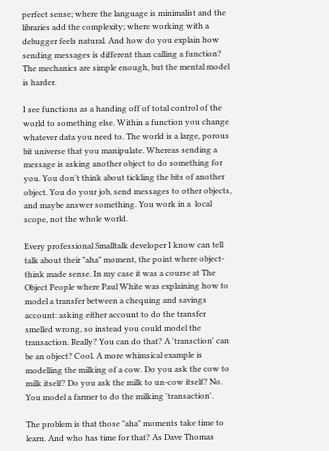perfect sense; where the language is minimalist and the libraries add the complexity; where working with a debugger feels natural. And how do you explain how sending messages is different than calling a function? The mechanics are simple enough, but the mental model is harder.

I see functions as a handing off of total control of the world to something else. Within a function you change whatever data you need to. The world is a large, porous bit universe that you manipulate. Whereas sending a message is asking another object to do something for you. You don't think about tickling the bits of another object. You do your job, send messages to other objects, and maybe answer something. You work in a  local scope, not the whole world.

Every professional Smalltalk developer I know can tell talk about their "aha" moment, the point where object-think made sense. In my case it was a course at The Object People where Paul White was explaining how to model a transfer between a chequing and savings account: asking either account to do the transfer smelled wrong, so instead you could model the transaction. Really? You can do that? A 'transction' can be an object? Cool. A more whimsical example is modelling the milking of a cow. Do you ask the cow to milk itself? Do you ask the milk to un-cow itself? No. You model a farmer to do the milking 'transaction'.

The problem is that those "aha" moments take time to learn. And who has time for that? As Dave Thomas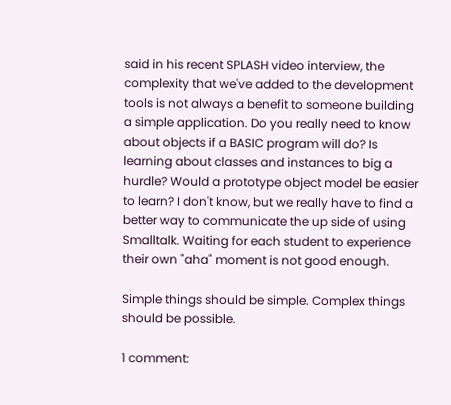said in his recent SPLASH video interview, the complexity that we've added to the development tools is not always a benefit to someone building a simple application. Do you really need to know about objects if a BASIC program will do? Is learning about classes and instances to big a hurdle? Would a prototype object model be easier to learn? I don't know, but we really have to find a better way to communicate the up side of using Smalltalk. Waiting for each student to experience their own "aha" moment is not good enough.

Simple things should be simple. Complex things should be possible.

1 comment: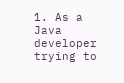1. As a Java developer trying to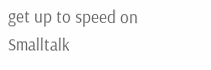get up to speed on Smalltalk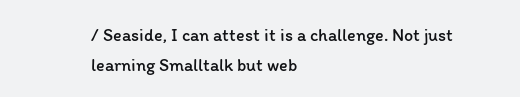/ Seaside, I can attest it is a challenge. Not just learning Smalltalk but web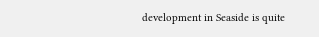development in Seaside is quite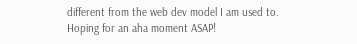different from the web dev model I am used to. Hoping for an aha moment ASAP!